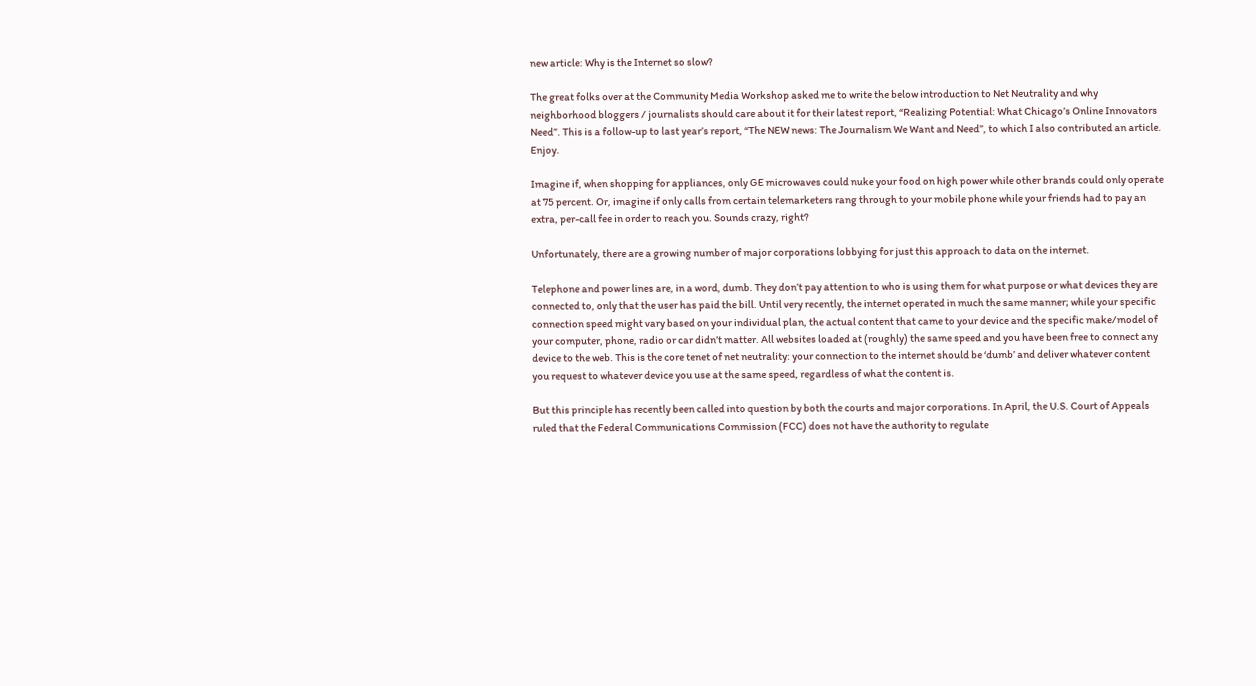new article: Why is the Internet so slow?

The great folks over at the Community Media Workshop asked me to write the below introduction to Net Neutrality and why neighborhood bloggers / journalists should care about it for their latest report, “Realizing Potential: What Chicago’s Online Innovators Need”. This is a follow-up to last year’s report, “The NEW news: The Journalism We Want and Need”, to which I also contributed an article. Enjoy.

Imagine if, when shopping for appliances, only GE microwaves could nuke your food on high power while other brands could only operate at 75 percent. Or, imagine if only calls from certain telemarketers rang through to your mobile phone while your friends had to pay an extra, per-call fee in order to reach you. Sounds crazy, right?

Unfortunately, there are a growing number of major corporations lobbying for just this approach to data on the internet.

Telephone and power lines are, in a word, dumb. They don’t pay attention to who is using them for what purpose or what devices they are connected to, only that the user has paid the bill. Until very recently, the internet operated in much the same manner; while your specific connection speed might vary based on your individual plan, the actual content that came to your device and the specific make/model of your computer, phone, radio or car didn’t matter. All websites loaded at (roughly) the same speed and you have been free to connect any device to the web. This is the core tenet of net neutrality: your connection to the internet should be ‘dumb’ and deliver whatever content you request to whatever device you use at the same speed, regardless of what the content is.

But this principle has recently been called into question by both the courts and major corporations. In April, the U.S. Court of Appeals ruled that the Federal Communications Commission (FCC) does not have the authority to regulate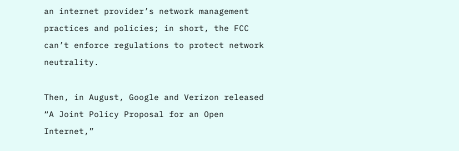an internet provider’s network management practices and policies; in short, the FCC can’t enforce regulations to protect network neutrality.

Then, in August, Google and Verizon released “A Joint Policy Proposal for an Open Internet,”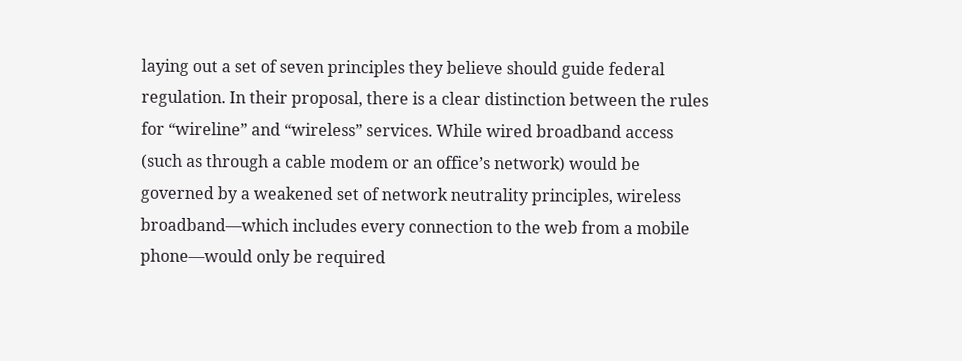laying out a set of seven principles they believe should guide federal regulation. In their proposal, there is a clear distinction between the rules for “wireline” and “wireless” services. While wired broadband access (such as through a cable modem or an office’s network) would be governed by a weakened set of network neutrality principles, wireless broadband—which includes every connection to the web from a mobile phone—would only be required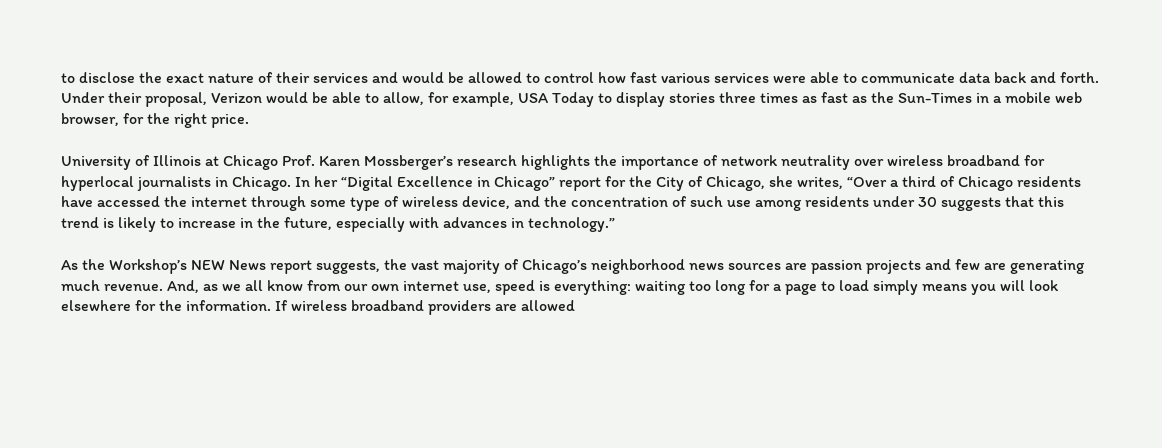to disclose the exact nature of their services and would be allowed to control how fast various services were able to communicate data back and forth. Under their proposal, Verizon would be able to allow, for example, USA Today to display stories three times as fast as the Sun-Times in a mobile web browser, for the right price.

University of Illinois at Chicago Prof. Karen Mossberger’s research highlights the importance of network neutrality over wireless broadband for hyperlocal journalists in Chicago. In her “Digital Excellence in Chicago” report for the City of Chicago, she writes, “Over a third of Chicago residents have accessed the internet through some type of wireless device, and the concentration of such use among residents under 30 suggests that this trend is likely to increase in the future, especially with advances in technology.”

As the Workshop’s NEW News report suggests, the vast majority of Chicago’s neighborhood news sources are passion projects and few are generating much revenue. And, as we all know from our own internet use, speed is everything: waiting too long for a page to load simply means you will look elsewhere for the information. If wireless broadband providers are allowed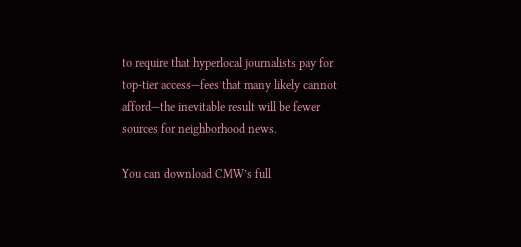to require that hyperlocal journalists pay for top-tier access—fees that many likely cannot afford—the inevitable result will be fewer sources for neighborhood news.

You can download CMW’s full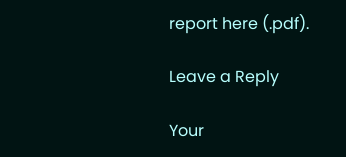report here (.pdf).

Leave a Reply

Your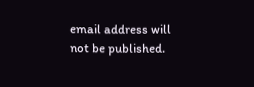email address will not be published.